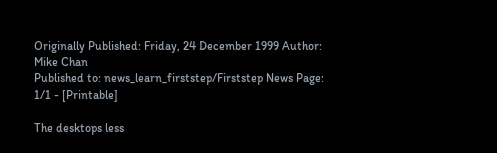Originally Published: Friday, 24 December 1999 Author: Mike Chan
Published to: news_learn_firststep/Firststep News Page: 1/1 - [Printable]

The desktops less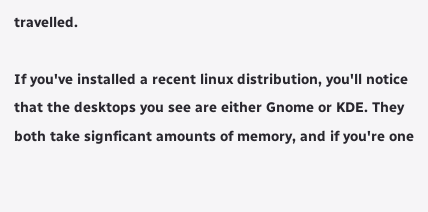travelled.

If you've installed a recent linux distribution, you'll notice that the desktops you see are either Gnome or KDE. They both take signficant amounts of memory, and if you're one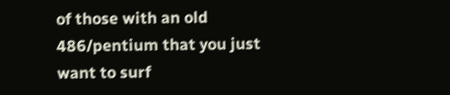of those with an old 486/pentium that you just want to surf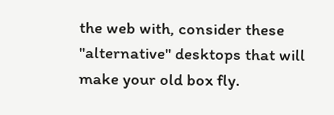the web with, consider these "alternative" desktops that will make your old box fly.